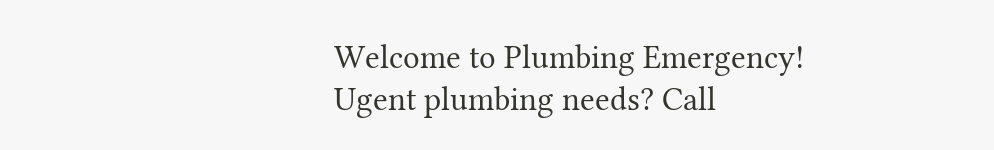Welcome to Plumbing Emergency!
Ugent plumbing needs? Call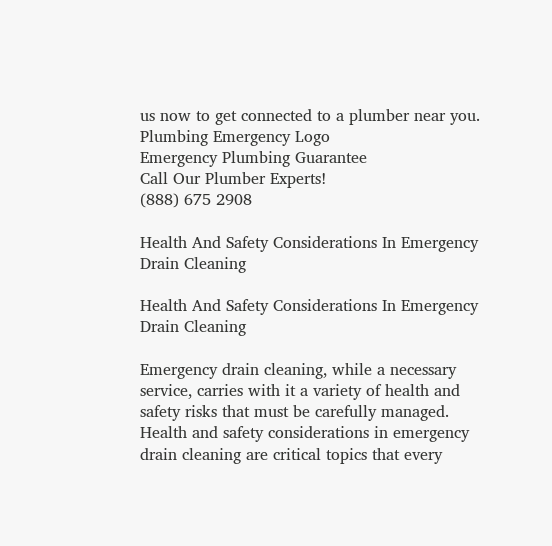us now to get connected to a plumber near you.
Plumbing Emergency Logo
Emergency Plumbing Guarantee
Call Our Plumber Experts!
(888) 675 2908

Health And Safety Considerations In Emergency Drain Cleaning

Health And Safety Considerations In Emergency Drain Cleaning

Emergency drain cleaning, while a necessary service, carries with it a variety of health and safety risks that must be carefully managed. Health and safety considerations in emergency drain cleaning are critical topics that every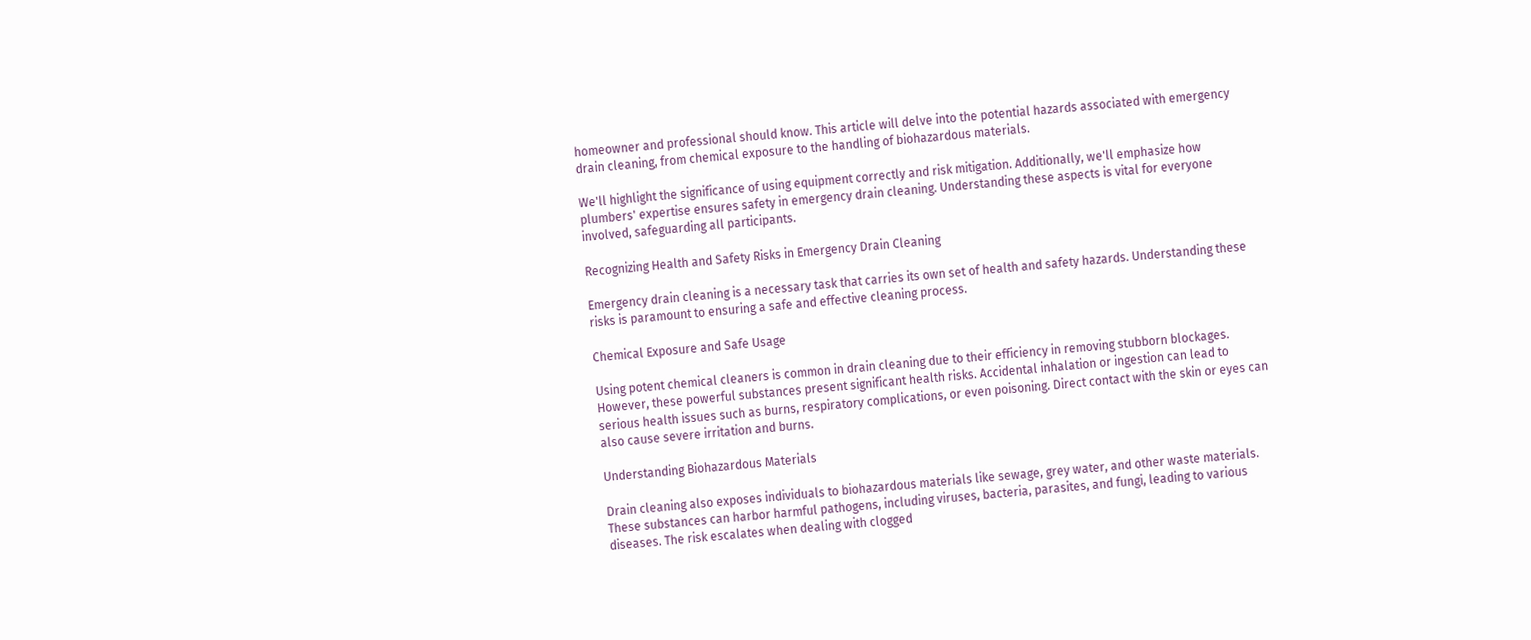homeowner and professional should know. This article will delve into the potential hazards associated with emergency drain cleaning, from chemical exposure to the handling of biohazardous materials.

We'll highlight the significance of using equipment correctly and risk mitigation. Additionally, we'll emphasize how plumbers' expertise ensures safety in emergency drain cleaning. Understanding these aspects is vital for everyone involved, safeguarding all participants.

Recognizing Health and Safety Risks in Emergency Drain Cleaning

Emergency drain cleaning is a necessary task that carries its own set of health and safety hazards. Understanding these risks is paramount to ensuring a safe and effective cleaning process.

Chemical Exposure and Safe Usage

Using potent chemical cleaners is common in drain cleaning due to their efficiency in removing stubborn blockages. However, these powerful substances present significant health risks. Accidental inhalation or ingestion can lead to serious health issues such as burns, respiratory complications, or even poisoning. Direct contact with the skin or eyes can also cause severe irritation and burns.

Understanding Biohazardous Materials

Drain cleaning also exposes individuals to biohazardous materials like sewage, grey water, and other waste materials. These substances can harbor harmful pathogens, including viruses, bacteria, parasites, and fungi, leading to various diseases. The risk escalates when dealing with clogged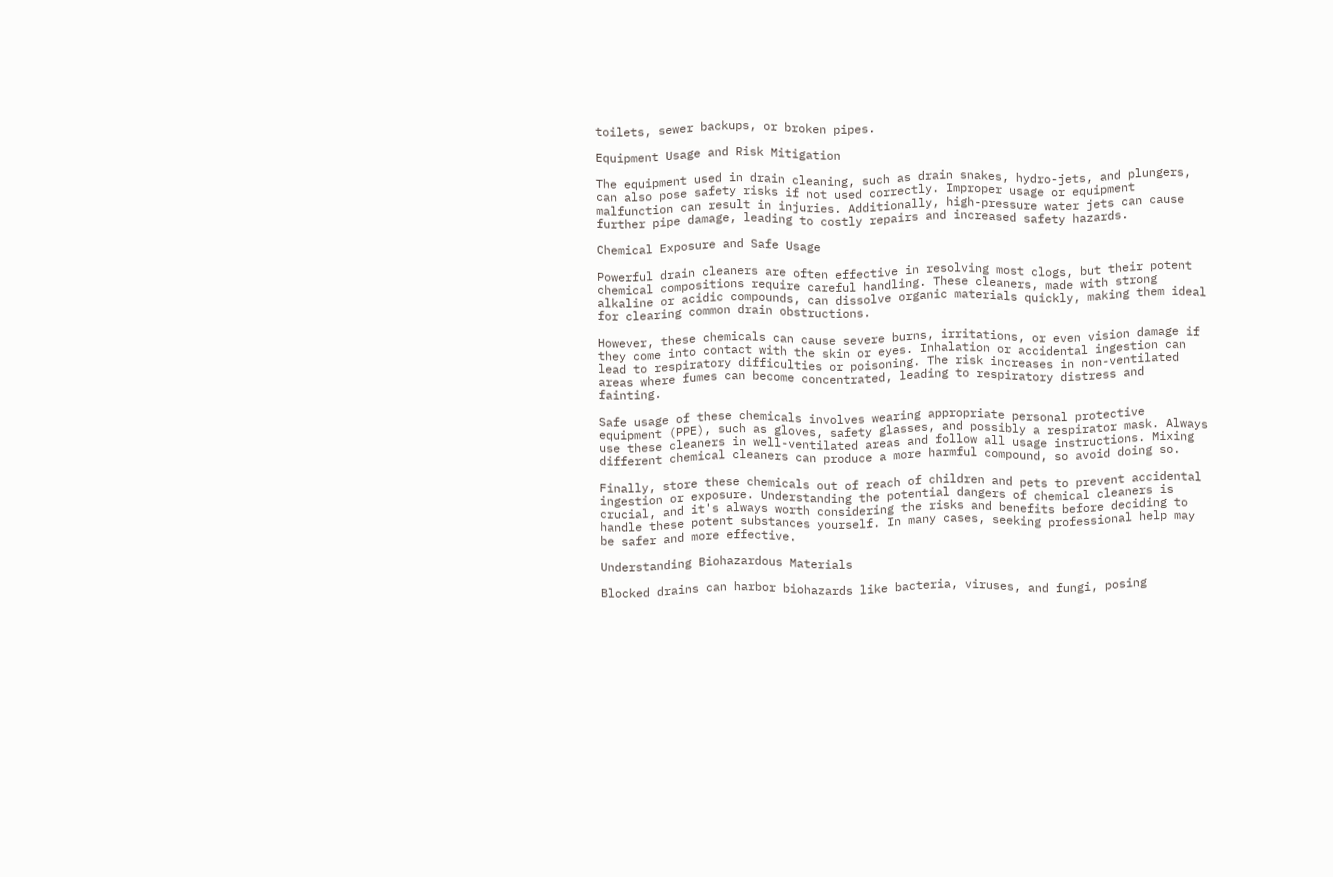toilets, sewer backups, or broken pipes.

Equipment Usage and Risk Mitigation

The equipment used in drain cleaning, such as drain snakes, hydro-jets, and plungers, can also pose safety risks if not used correctly. Improper usage or equipment malfunction can result in injuries. Additionally, high-pressure water jets can cause further pipe damage, leading to costly repairs and increased safety hazards.

Chemical Exposure and Safe Usage

Powerful drain cleaners are often effective in resolving most clogs, but their potent chemical compositions require careful handling. These cleaners, made with strong alkaline or acidic compounds, can dissolve organic materials quickly, making them ideal for clearing common drain obstructions.

However, these chemicals can cause severe burns, irritations, or even vision damage if they come into contact with the skin or eyes. Inhalation or accidental ingestion can lead to respiratory difficulties or poisoning. The risk increases in non-ventilated areas where fumes can become concentrated, leading to respiratory distress and fainting.

Safe usage of these chemicals involves wearing appropriate personal protective equipment (PPE), such as gloves, safety glasses, and possibly a respirator mask. Always use these cleaners in well-ventilated areas and follow all usage instructions. Mixing different chemical cleaners can produce a more harmful compound, so avoid doing so.

Finally, store these chemicals out of reach of children and pets to prevent accidental ingestion or exposure. Understanding the potential dangers of chemical cleaners is crucial, and it's always worth considering the risks and benefits before deciding to handle these potent substances yourself. In many cases, seeking professional help may be safer and more effective.

Understanding Biohazardous Materials

Blocked drains can harbor biohazards like bacteria, viruses, and fungi, posing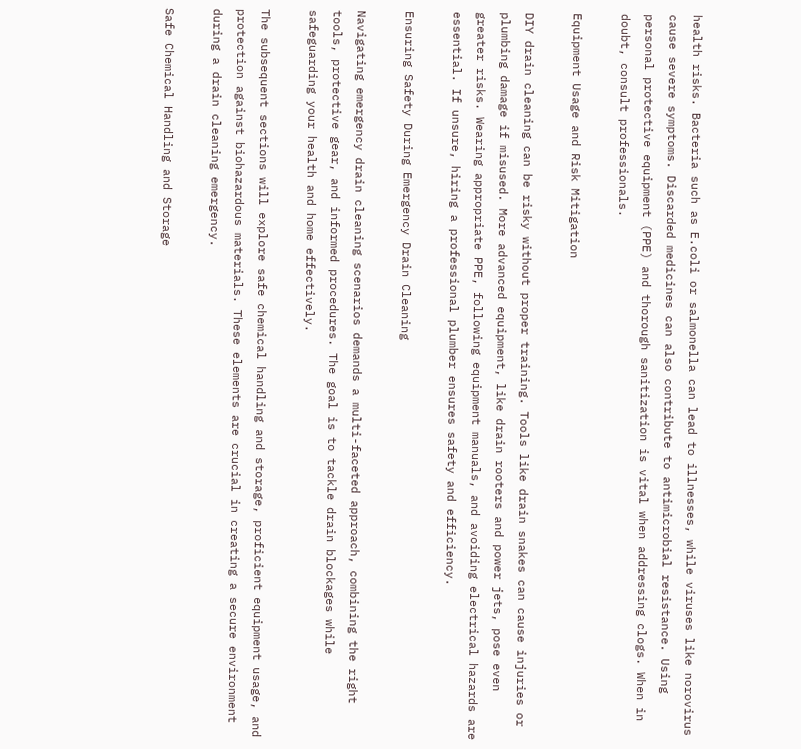health risks. Bacteria such as E.coli or salmonella can lead to illnesses, while viruses like norovirus cause severe symptoms. Discarded medicines can also contribute to antimicrobial resistance. Using personal protective equipment (PPE) and thorough sanitization is vital when addressing clogs. When in doubt, consult professionals.

Equipment Usage and Risk Mitigation

DIY drain cleaning can be risky without proper training. Tools like drain snakes can cause injuries or plumbing damage if misused. More advanced equipment, like drain rooters and power jets, pose even greater risks. Wearing appropriate PPE, following equipment manuals, and avoiding electrical hazards are essential. If unsure, hiring a professional plumber ensures safety and efficiency.

Ensuring Safety During Emergency Drain Cleaning

Navigating emergency drain cleaning scenarios demands a multi-faceted approach, combining the right tools, protective gear, and informed procedures. The goal is to tackle drain blockages while safeguarding your health and home effectively.

The subsequent sections will explore safe chemical handling and storage, proficient equipment usage, and protection against biohazardous materials. These elements are crucial in creating a secure environment during a drain cleaning emergency.

Safe Chemical Handling and Storage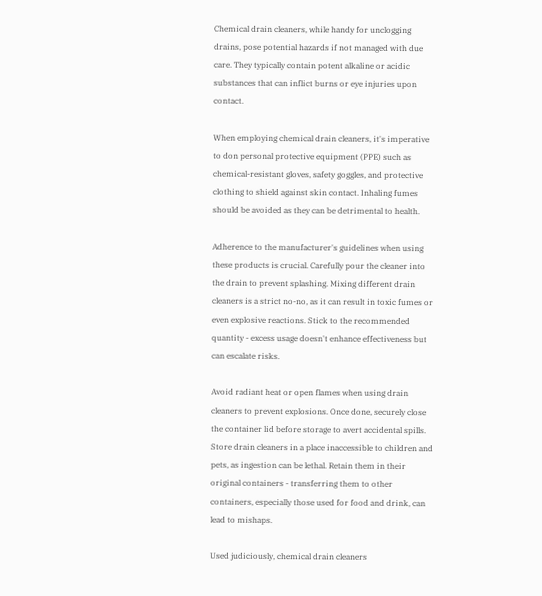Chemical drain cleaners, while handy for unclogging drains, pose potential hazards if not managed with due care. They typically contain potent alkaline or acidic substances that can inflict burns or eye injuries upon contact.

When employing chemical drain cleaners, it's imperative to don personal protective equipment (PPE) such as chemical-resistant gloves, safety goggles, and protective clothing to shield against skin contact. Inhaling fumes should be avoided as they can be detrimental to health.

Adherence to the manufacturer's guidelines when using these products is crucial. Carefully pour the cleaner into the drain to prevent splashing. Mixing different drain cleaners is a strict no-no, as it can result in toxic fumes or even explosive reactions. Stick to the recommended quantity - excess usage doesn't enhance effectiveness but can escalate risks.

Avoid radiant heat or open flames when using drain cleaners to prevent explosions. Once done, securely close the container lid before storage to avert accidental spills. Store drain cleaners in a place inaccessible to children and pets, as ingestion can be lethal. Retain them in their original containers - transferring them to other containers, especially those used for food and drink, can lead to mishaps.

Used judiciously, chemical drain cleaners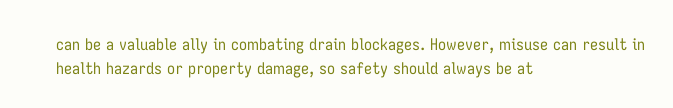can be a valuable ally in combating drain blockages. However, misuse can result in health hazards or property damage, so safety should always be at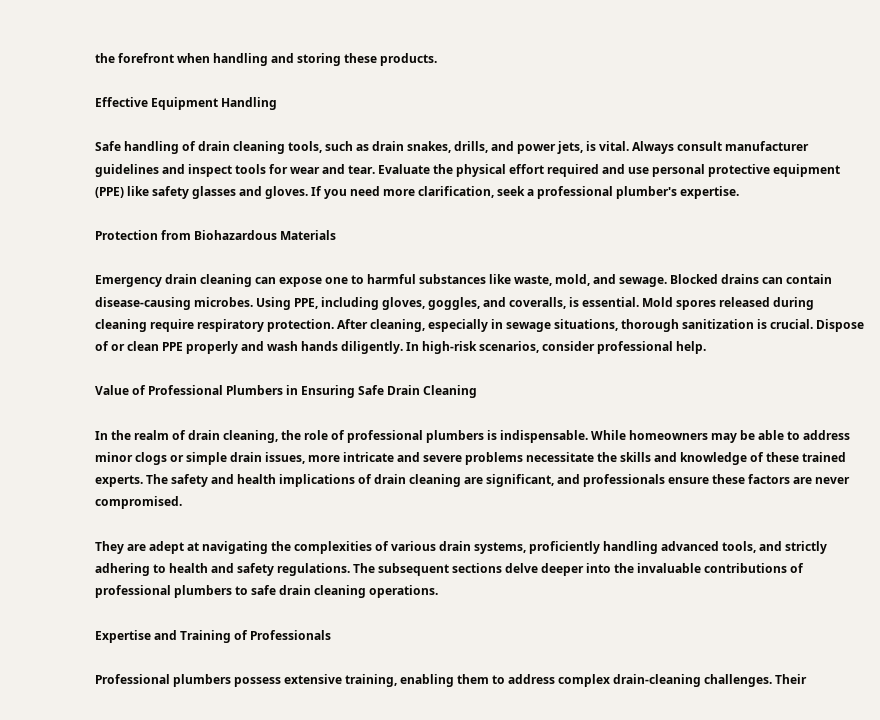the forefront when handling and storing these products.

Effective Equipment Handling

Safe handling of drain cleaning tools, such as drain snakes, drills, and power jets, is vital. Always consult manufacturer guidelines and inspect tools for wear and tear. Evaluate the physical effort required and use personal protective equipment (PPE) like safety glasses and gloves. If you need more clarification, seek a professional plumber's expertise.

Protection from Biohazardous Materials

Emergency drain cleaning can expose one to harmful substances like waste, mold, and sewage. Blocked drains can contain disease-causing microbes. Using PPE, including gloves, goggles, and coveralls, is essential. Mold spores released during cleaning require respiratory protection. After cleaning, especially in sewage situations, thorough sanitization is crucial. Dispose of or clean PPE properly and wash hands diligently. In high-risk scenarios, consider professional help.

Value of Professional Plumbers in Ensuring Safe Drain Cleaning

In the realm of drain cleaning, the role of professional plumbers is indispensable. While homeowners may be able to address minor clogs or simple drain issues, more intricate and severe problems necessitate the skills and knowledge of these trained experts. The safety and health implications of drain cleaning are significant, and professionals ensure these factors are never compromised.

They are adept at navigating the complexities of various drain systems, proficiently handling advanced tools, and strictly adhering to health and safety regulations. The subsequent sections delve deeper into the invaluable contributions of professional plumbers to safe drain cleaning operations.

Expertise and Training of Professionals

Professional plumbers possess extensive training, enabling them to address complex drain-cleaning challenges. Their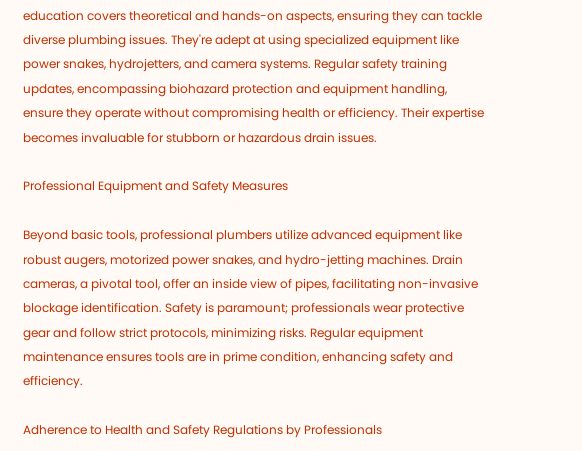education covers theoretical and hands-on aspects, ensuring they can tackle diverse plumbing issues. They're adept at using specialized equipment like power snakes, hydrojetters, and camera systems. Regular safety training updates, encompassing biohazard protection and equipment handling, ensure they operate without compromising health or efficiency. Their expertise becomes invaluable for stubborn or hazardous drain issues.

Professional Equipment and Safety Measures

Beyond basic tools, professional plumbers utilize advanced equipment like robust augers, motorized power snakes, and hydro-jetting machines. Drain cameras, a pivotal tool, offer an inside view of pipes, facilitating non-invasive blockage identification. Safety is paramount; professionals wear protective gear and follow strict protocols, minimizing risks. Regular equipment maintenance ensures tools are in prime condition, enhancing safety and efficiency.

Adherence to Health and Safety Regulations by Professionals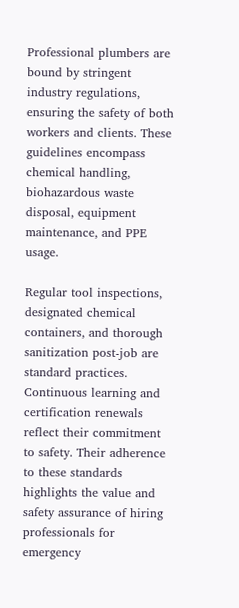Professional plumbers are bound by stringent industry regulations, ensuring the safety of both workers and clients. These guidelines encompass chemical handling, biohazardous waste disposal, equipment maintenance, and PPE usage.

Regular tool inspections, designated chemical containers, and thorough sanitization post-job are standard practices. Continuous learning and certification renewals reflect their commitment to safety. Their adherence to these standards highlights the value and safety assurance of hiring professionals for emergency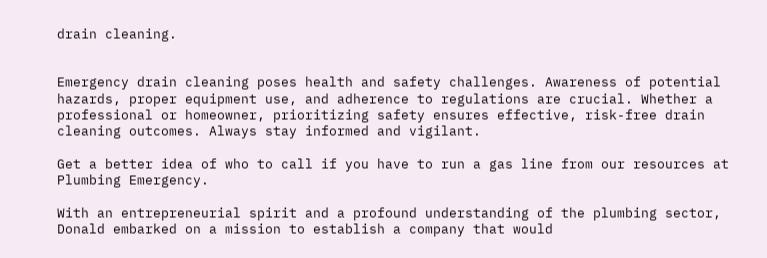drain cleaning.


Emergency drain cleaning poses health and safety challenges. Awareness of potential hazards, proper equipment use, and adherence to regulations are crucial. Whether a professional or homeowner, prioritizing safety ensures effective, risk-free drain cleaning outcomes. Always stay informed and vigilant.

Get a better idea of who to call if you have to run a gas line from our resources at Plumbing Emergency.

With an entrepreneurial spirit and a profound understanding of the plumbing sector, Donald embarked on a mission to establish a company that would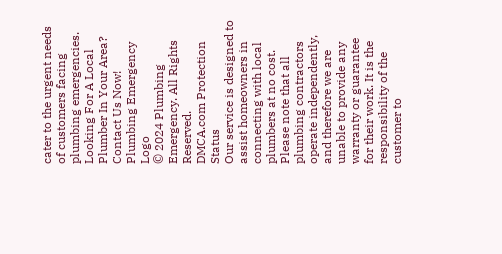cater to the urgent needs of customers facing plumbing emergencies.
Looking For A Local Plumber In Your Area? Contact Us Now!
Plumbing Emergency Logo
© 2024 Plumbing Emergency. All Rights Reserved.
DMCA.com Protection Status
Our service is designed to assist homeowners in connecting with local plumbers at no cost. Please note that all plumbing contractors operate independently, and therefore we are unable to provide any warranty or guarantee for their work. It is the responsibility of the customer to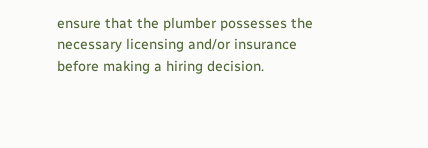ensure that the plumber possesses the necessary licensing and/or insurance before making a hiring decision.